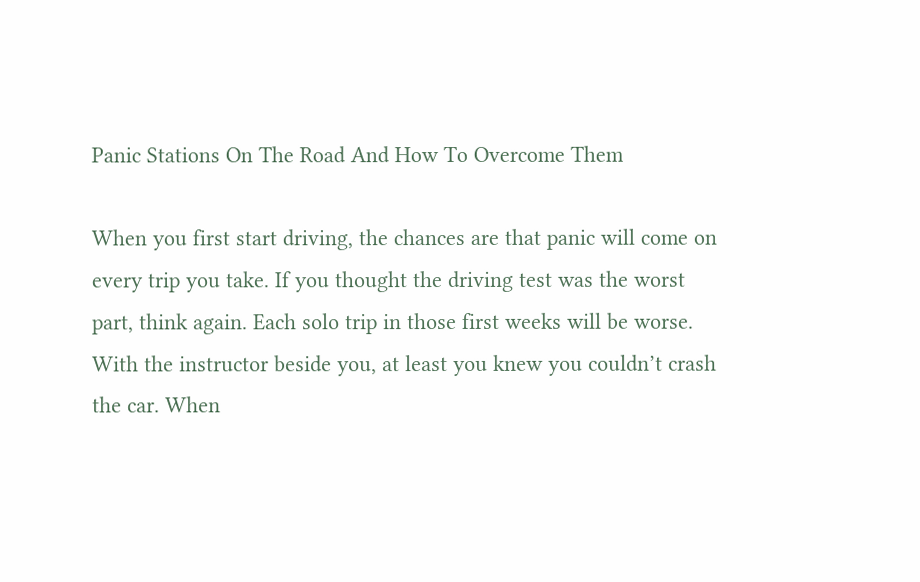Panic Stations On The Road And How To Overcome Them

When you first start driving, the chances are that panic will come on every trip you take. If you thought the driving test was the worst part, think again. Each solo trip in those first weeks will be worse. With the instructor beside you, at least you knew you couldn’t crash the car. When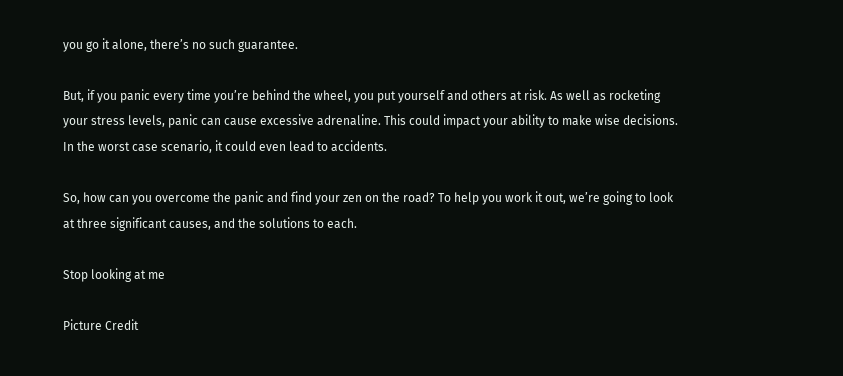you go it alone, there’s no such guarantee.

But, if you panic every time you’re behind the wheel, you put yourself and others at risk. As well as rocketing your stress levels, panic can cause excessive adrenaline. This could impact your ability to make wise decisions. In the worst case scenario, it could even lead to accidents.

So, how can you overcome the panic and find your zen on the road? To help you work it out, we’re going to look at three significant causes, and the solutions to each.

Stop looking at me

Picture Credit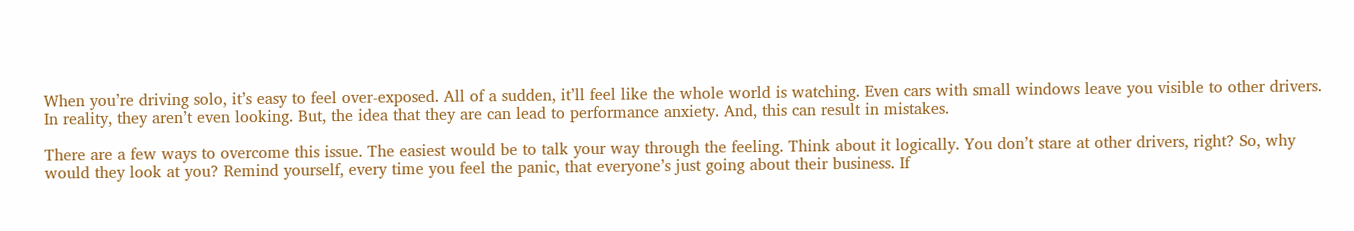When you’re driving solo, it’s easy to feel over-exposed. All of a sudden, it’ll feel like the whole world is watching. Even cars with small windows leave you visible to other drivers. In reality, they aren’t even looking. But, the idea that they are can lead to performance anxiety. And, this can result in mistakes.

There are a few ways to overcome this issue. The easiest would be to talk your way through the feeling. Think about it logically. You don’t stare at other drivers, right? So, why would they look at you? Remind yourself, every time you feel the panic, that everyone’s just going about their business. If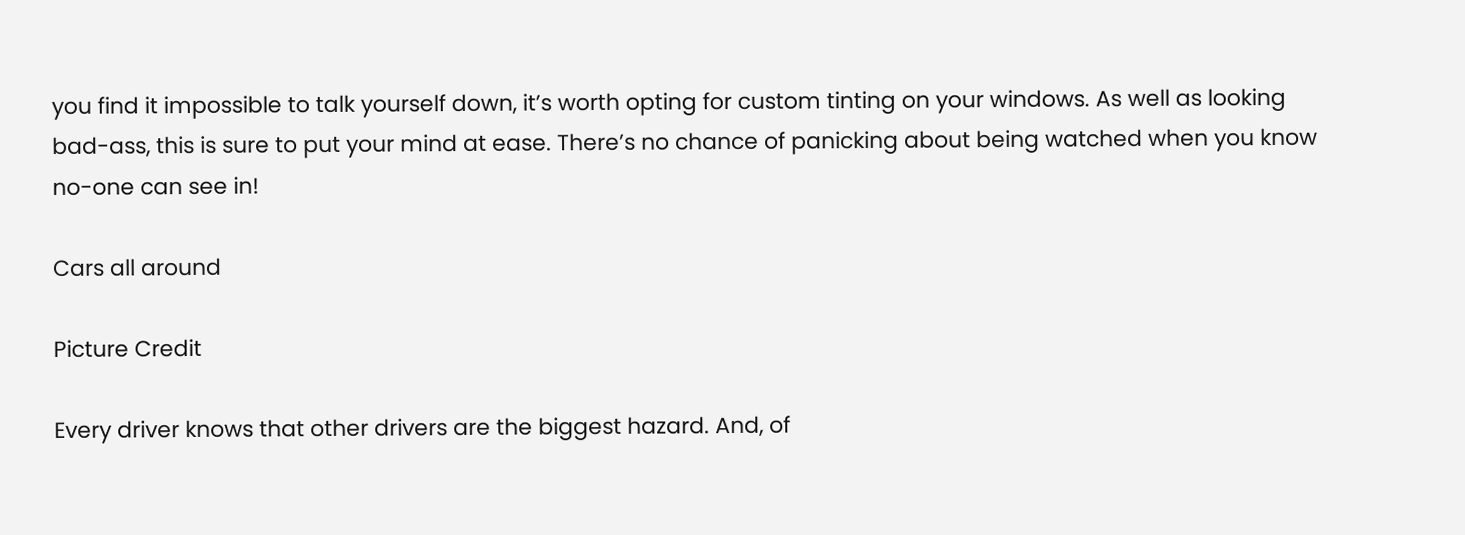you find it impossible to talk yourself down, it’s worth opting for custom tinting on your windows. As well as looking bad-ass, this is sure to put your mind at ease. There’s no chance of panicking about being watched when you know no-one can see in!

Cars all around

Picture Credit

Every driver knows that other drivers are the biggest hazard. And, of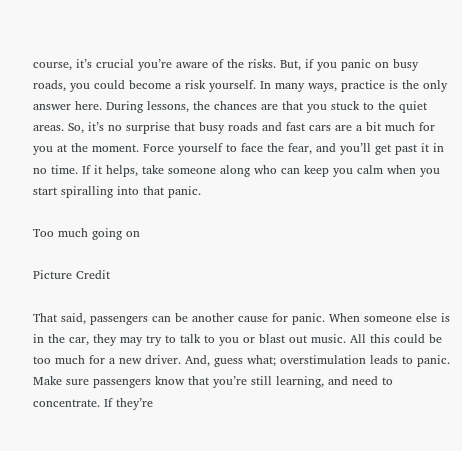course, it’s crucial you’re aware of the risks. But, if you panic on busy roads, you could become a risk yourself. In many ways, practice is the only answer here. During lessons, the chances are that you stuck to the quiet areas. So, it’s no surprise that busy roads and fast cars are a bit much for you at the moment. Force yourself to face the fear, and you’ll get past it in no time. If it helps, take someone along who can keep you calm when you start spiralling into that panic.

Too much going on

Picture Credit

That said, passengers can be another cause for panic. When someone else is in the car, they may try to talk to you or blast out music. All this could be too much for a new driver. And, guess what; overstimulation leads to panic. Make sure passengers know that you’re still learning, and need to concentrate. If they’re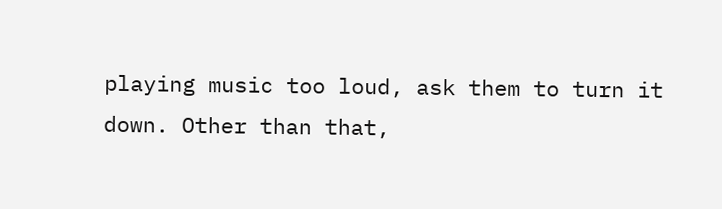playing music too loud, ask them to turn it down. Other than that,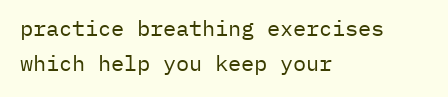practice breathing exercises which help you keep your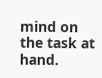mind on the task at hand.